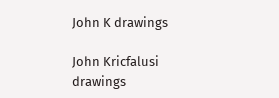John K drawings

John Kricfalusi drawings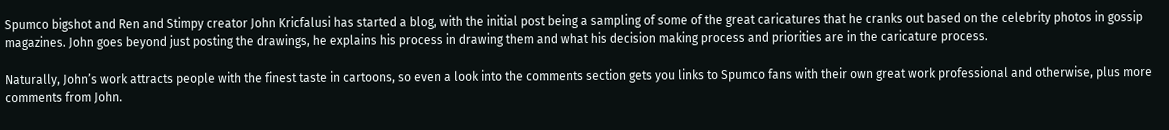Spumco bigshot and Ren and Stimpy creator John Kricfalusi has started a blog, with the initial post being a sampling of some of the great caricatures that he cranks out based on the celebrity photos in gossip magazines. John goes beyond just posting the drawings, he explains his process in drawing them and what his decision making process and priorities are in the caricature process.

Naturally, John’s work attracts people with the finest taste in cartoons, so even a look into the comments section gets you links to Spumco fans with their own great work professional and otherwise, plus more comments from John.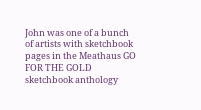John was one of a bunch of artists with sketchbook pages in the Meathaus GO FOR THE GOLD sketchbook anthology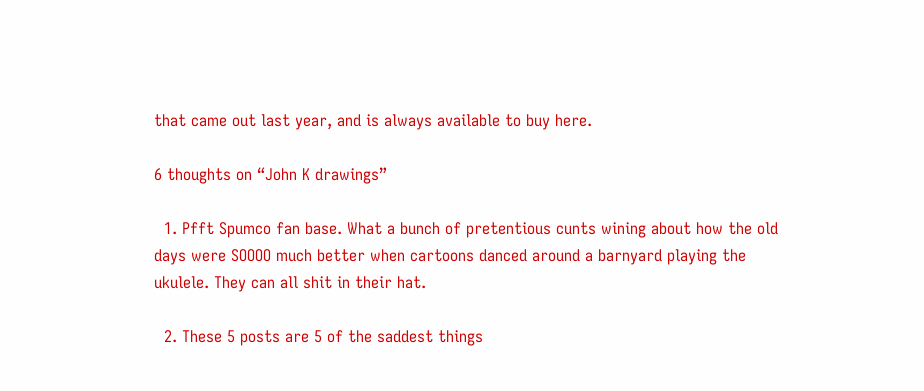that came out last year, and is always available to buy here.

6 thoughts on “John K drawings”

  1. Pfft Spumco fan base. What a bunch of pretentious cunts wining about how the old days were SOOOO much better when cartoons danced around a barnyard playing the ukulele. They can all shit in their hat.

  2. These 5 posts are 5 of the saddest things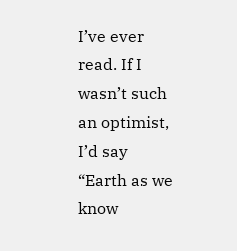I’ve ever read. If I wasn’t such an optimist, I’d say “Earth as we know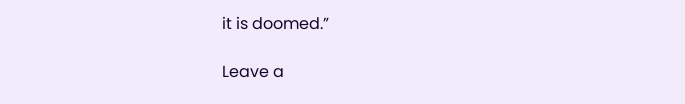it is doomed.”

Leave a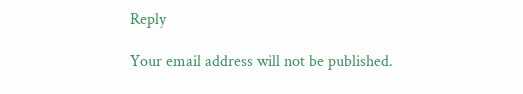Reply

Your email address will not be published.